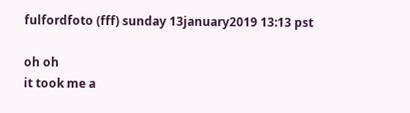fulfordfoto (fff) sunday 13january2019 13:13 pst

oh oh
it took me a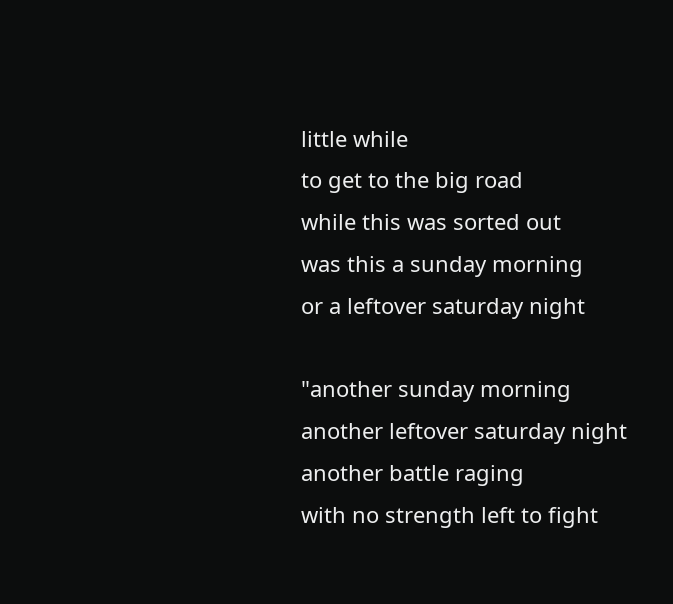little while
to get to the big road
while this was sorted out
was this a sunday morning
or a leftover saturday night

"another sunday morning
another leftover saturday night
another battle raging
with no strength left to fight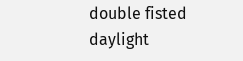double fisted daylight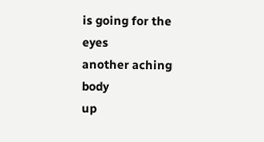is going for the eyes
another aching body
up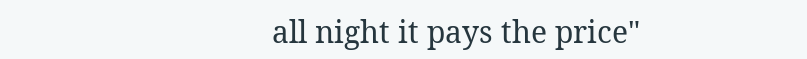all night it pays the price"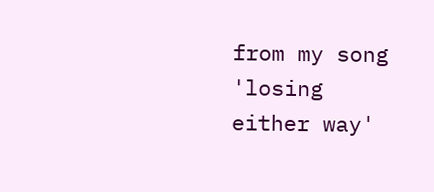from my song 'losing either way'